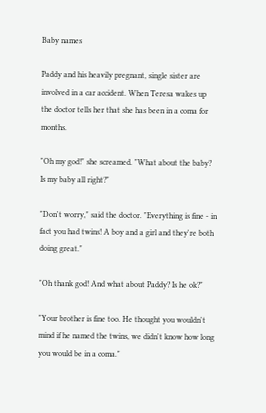Baby names

Paddy and his heavily pregnant, single sister are involved in a car accident. When Teresa wakes up the doctor tells her that she has been in a coma for months.

"Oh my god!" she screamed. "What about the baby? Is my baby all right?"

"Don't worry," said the doctor. "Everything is fine - in fact you had twins! A boy and a girl and they're both doing great."

"Oh thank god! And what about Paddy? Is he ok?"

"Your brother is fine too. He thought you wouldn't mind if he named the twins, we didn't know how long you would be in a coma."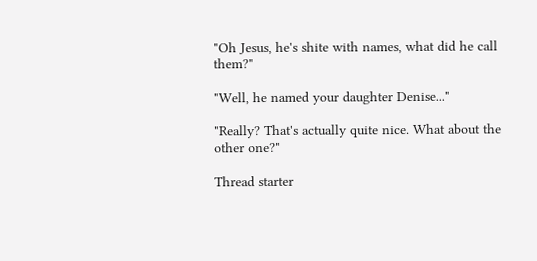"Oh Jesus, he's shite with names, what did he call them?"

"Well, he named your daughter Denise..."

"Really? That's actually quite nice. What about the other one?"

Thread starter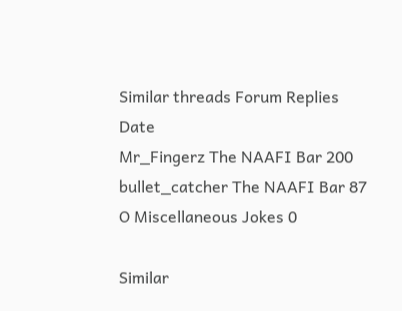Similar threads Forum Replies Date
Mr_Fingerz The NAAFI Bar 200
bullet_catcher The NAAFI Bar 87
O Miscellaneous Jokes 0

Similar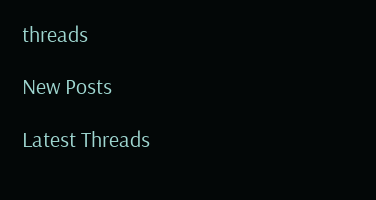threads

New Posts

Latest Threads